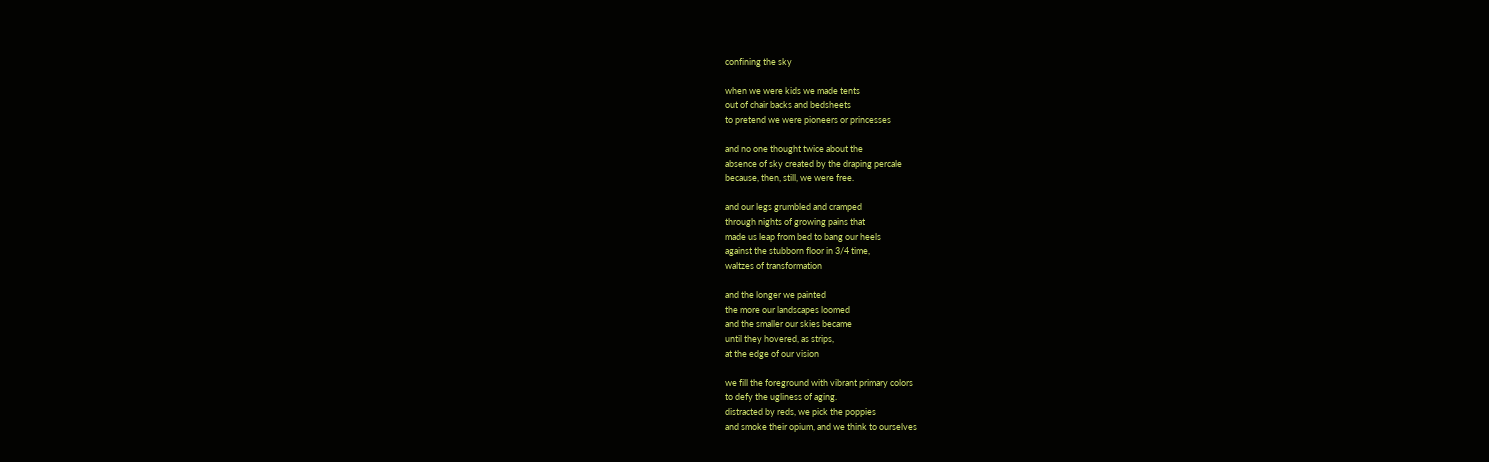confining the sky

when we were kids we made tents
out of chair backs and bedsheets
to pretend we were pioneers or princesses

and no one thought twice about the
absence of sky created by the draping percale
because, then, still, we were free.

and our legs grumbled and cramped
through nights of growing pains that
made us leap from bed to bang our heels
against the stubborn floor in 3/4 time,
waltzes of transformation

and the longer we painted
the more our landscapes loomed
and the smaller our skies became
until they hovered, as strips,
at the edge of our vision

we fill the foreground with vibrant primary colors
to defy the ugliness of aging.
distracted by reds, we pick the poppies
and smoke their opium, and we think to ourselves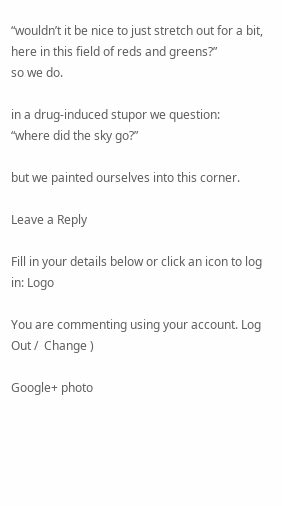“wouldn’t it be nice to just stretch out for a bit,
here in this field of reds and greens?”
so we do.

in a drug-induced stupor we question:
“where did the sky go?”

but we painted ourselves into this corner.

Leave a Reply

Fill in your details below or click an icon to log in: Logo

You are commenting using your account. Log Out /  Change )

Google+ photo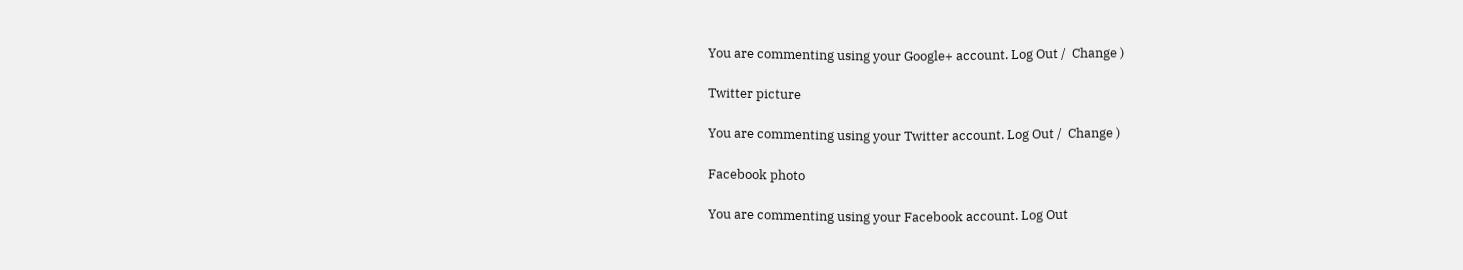You are commenting using your Google+ account. Log Out /  Change )

Twitter picture

You are commenting using your Twitter account. Log Out /  Change )

Facebook photo

You are commenting using your Facebook account. Log Out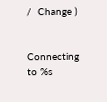/  Change )


Connecting to %s